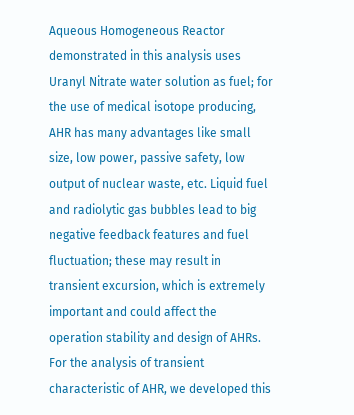Aqueous Homogeneous Reactor demonstrated in this analysis uses Uranyl Nitrate water solution as fuel; for the use of medical isotope producing, AHR has many advantages like small size, low power, passive safety, low output of nuclear waste, etc. Liquid fuel and radiolytic gas bubbles lead to big negative feedback features and fuel fluctuation; these may result in transient excursion, which is extremely important and could affect the operation stability and design of AHRs. For the analysis of transient characteristic of AHR, we developed this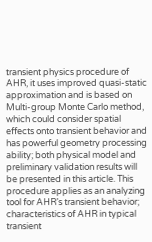transient physics procedure of AHR, it uses improved quasi-static approximation and is based on Multi-group Monte Carlo method, which could consider spatial effects onto transient behavior and has powerful geometry processing ability; both physical model and preliminary validation results will be presented in this article. This procedure applies as an analyzing tool for AHR’s transient behavior; characteristics of AHR in typical transient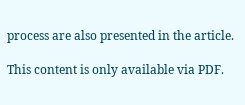process are also presented in the article.

This content is only available via PDF.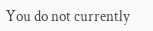You do not currently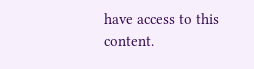have access to this content.